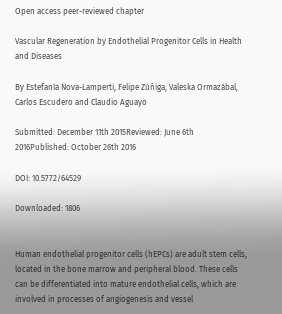Open access peer-reviewed chapter

Vascular Regeneration by Endothelial Progenitor Cells in Health and Diseases

By Estefanía Nova-Lamperti, Felipe Zúñiga, Valeska Ormazábal, Carlos Escudero and Claudio Aguayo

Submitted: December 11th 2015Reviewed: June 6th 2016Published: October 26th 2016

DOI: 10.5772/64529

Downloaded: 1806


Human endothelial progenitor cells (hEPCs) are adult stem cells, located in the bone marrow and peripheral blood. These cells can be differentiated into mature endothelial cells, which are involved in processes of angiogenesis and vessel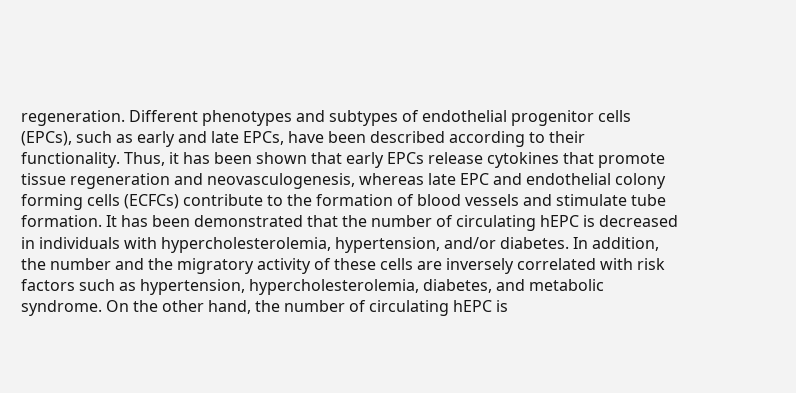regeneration. Different phenotypes and subtypes of endothelial progenitor cells (EPCs), such as early and late EPCs, have been described according to their functionality. Thus, it has been shown that early EPCs release cytokines that promote tissue regeneration and neovasculogenesis, whereas late EPC and endothelial colony forming cells (ECFCs) contribute to the formation of blood vessels and stimulate tube formation. It has been demonstrated that the number of circulating hEPC is decreased in individuals with hypercholesterolemia, hypertension, and/or diabetes. In addition, the number and the migratory activity of these cells are inversely correlated with risk factors such as hypertension, hypercholesterolemia, diabetes, and metabolic syndrome. On the other hand, the number of circulating hEPC is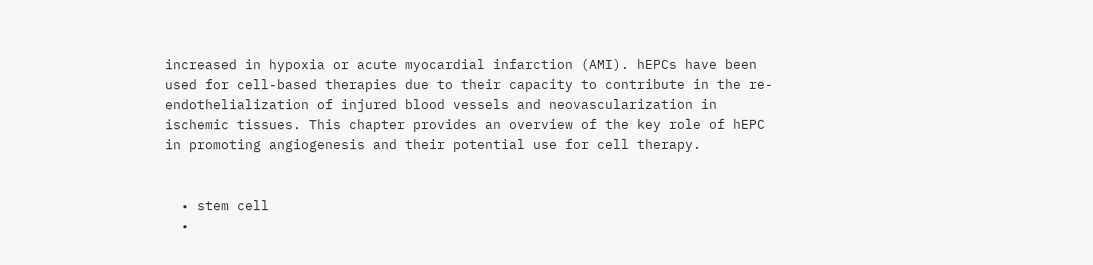increased in hypoxia or acute myocardial infarction (AMI). hEPCs have been used for cell-based therapies due to their capacity to contribute in the re-endothelialization of injured blood vessels and neovascularization in ischemic tissues. This chapter provides an overview of the key role of hEPC in promoting angiogenesis and their potential use for cell therapy.


  • stem cell
  •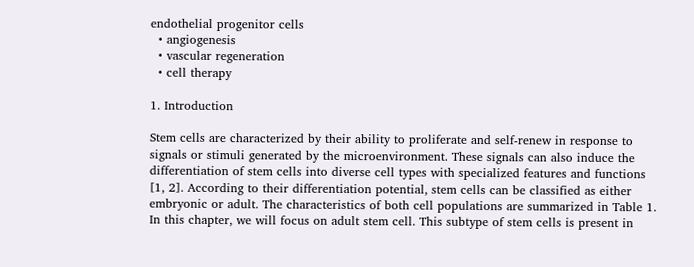endothelial progenitor cells
  • angiogenesis
  • vascular regeneration
  • cell therapy

1. Introduction

Stem cells are characterized by their ability to proliferate and self-renew in response to signals or stimuli generated by the microenvironment. These signals can also induce the differentiation of stem cells into diverse cell types with specialized features and functions [1, 2]. According to their differentiation potential, stem cells can be classified as either embryonic or adult. The characteristics of both cell populations are summarized in Table 1. In this chapter, we will focus on adult stem cell. This subtype of stem cells is present in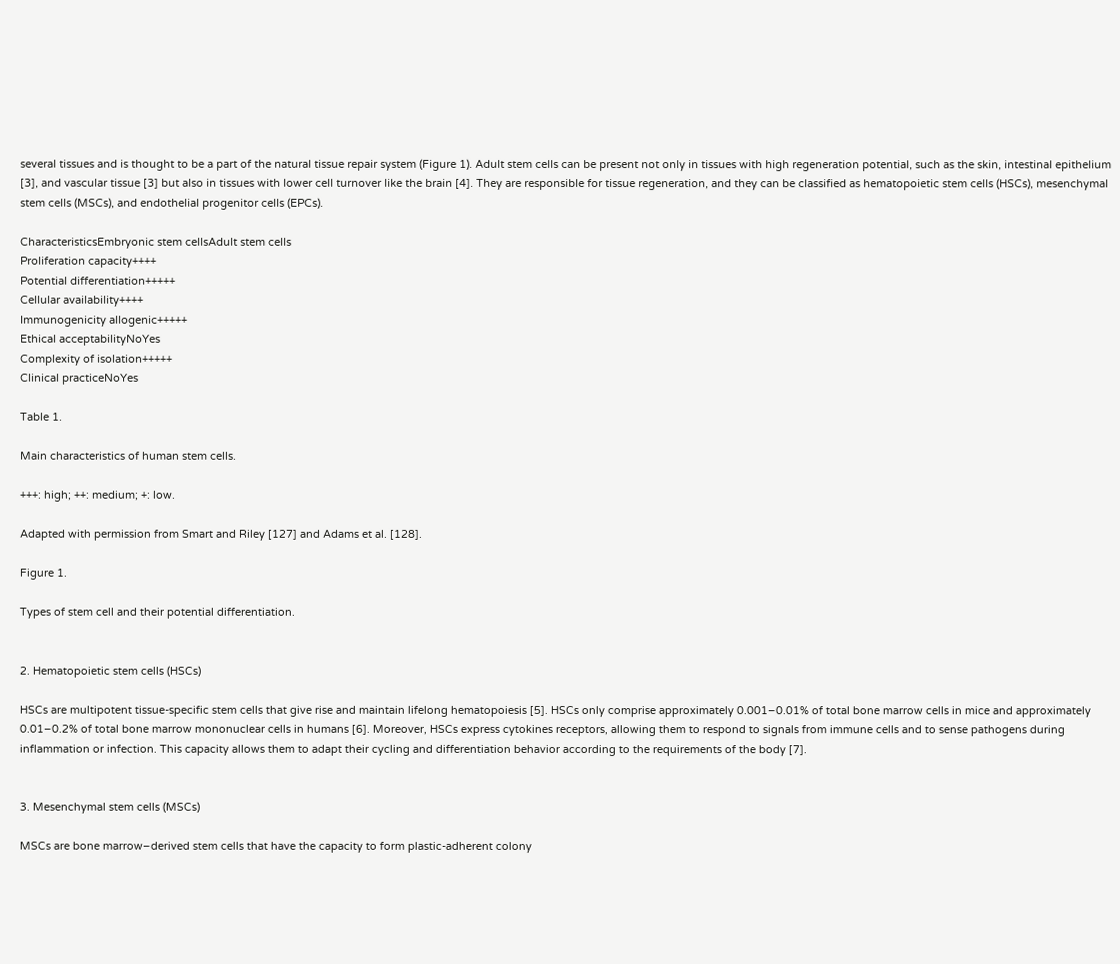several tissues and is thought to be a part of the natural tissue repair system (Figure 1). Adult stem cells can be present not only in tissues with high regeneration potential, such as the skin, intestinal epithelium [3], and vascular tissue [3] but also in tissues with lower cell turnover like the brain [4]. They are responsible for tissue regeneration, and they can be classified as hematopoietic stem cells (HSCs), mesenchymal stem cells (MSCs), and endothelial progenitor cells (EPCs).

CharacteristicsEmbryonic stem cellsAdult stem cells
Proliferation capacity++++
Potential differentiation+++++
Cellular availability++++
Immunogenicity allogenic+++++
Ethical acceptabilityNoYes
Complexity of isolation+++++
Clinical practiceNoYes

Table 1.

Main characteristics of human stem cells.

+++: high; ++: medium; +: low.

Adapted with permission from Smart and Riley [127] and Adams et al. [128].

Figure 1.

Types of stem cell and their potential differentiation.


2. Hematopoietic stem cells (HSCs)

HSCs are multipotent tissue-specific stem cells that give rise and maintain lifelong hematopoiesis [5]. HSCs only comprise approximately 0.001–0.01% of total bone marrow cells in mice and approximately 0.01–0.2% of total bone marrow mononuclear cells in humans [6]. Moreover, HSCs express cytokines receptors, allowing them to respond to signals from immune cells and to sense pathogens during inflammation or infection. This capacity allows them to adapt their cycling and differentiation behavior according to the requirements of the body [7].


3. Mesenchymal stem cells (MSCs)

MSCs are bone marrow–derived stem cells that have the capacity to form plastic-adherent colony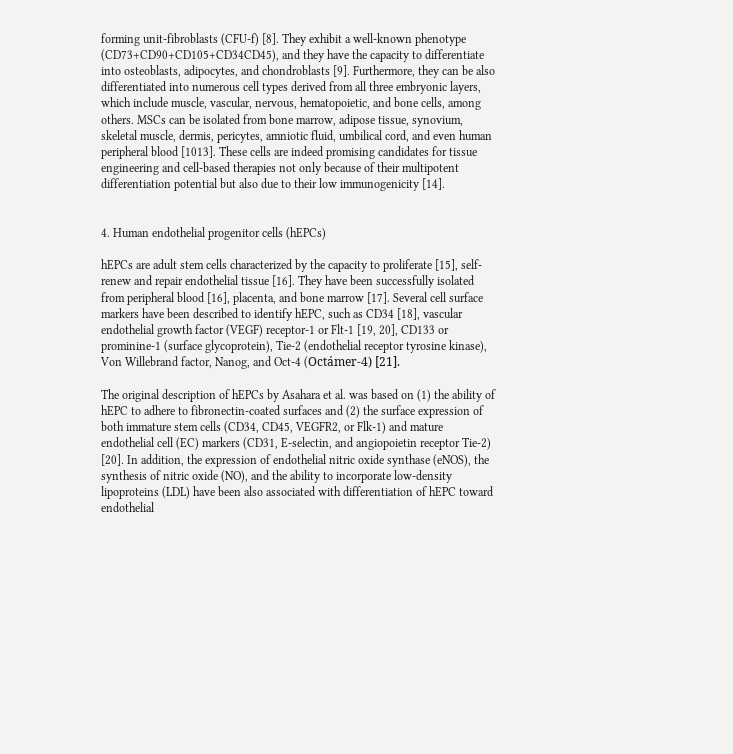forming unit-fibroblasts (CFU-f) [8]. They exhibit a well-known phenotype (CD73+CD90+CD105+CD34CD45), and they have the capacity to differentiate into osteoblasts, adipocytes, and chondroblasts [9]. Furthermore, they can be also differentiated into numerous cell types derived from all three embryonic layers, which include muscle, vascular, nervous, hematopoietic, and bone cells, among others. MSCs can be isolated from bone marrow, adipose tissue, synovium, skeletal muscle, dermis, pericytes, amniotic fluid, umbilical cord, and even human peripheral blood [1013]. These cells are indeed promising candidates for tissue engineering and cell-based therapies not only because of their multipotent differentiation potential but also due to their low immunogenicity [14].


4. Human endothelial progenitor cells (hEPCs)

hEPCs are adult stem cells characterized by the capacity to proliferate [15], self-renew and repair endothelial tissue [16]. They have been successfully isolated from peripheral blood [16], placenta, and bone marrow [17]. Several cell surface markers have been described to identify hEPC, such as CD34 [18], vascular endothelial growth factor (VEGF) receptor-1 or Flt-1 [19, 20], CD133 or prominine-1 (surface glycoprotein), Tie-2 (endothelial receptor tyrosine kinase), Von Willebrand factor, Nanog, and Oct-4 (Octámer-4) [21].

The original description of hEPCs by Asahara et al. was based on (1) the ability of hEPC to adhere to fibronectin-coated surfaces and (2) the surface expression of both immature stem cells (CD34, CD45, VEGFR2, or Flk-1) and mature endothelial cell (EC) markers (CD31, E-selectin, and angiopoietin receptor Tie-2) [20]. In addition, the expression of endothelial nitric oxide synthase (eNOS), the synthesis of nitric oxide (NO), and the ability to incorporate low-density lipoproteins (LDL) have been also associated with differentiation of hEPC toward endothelial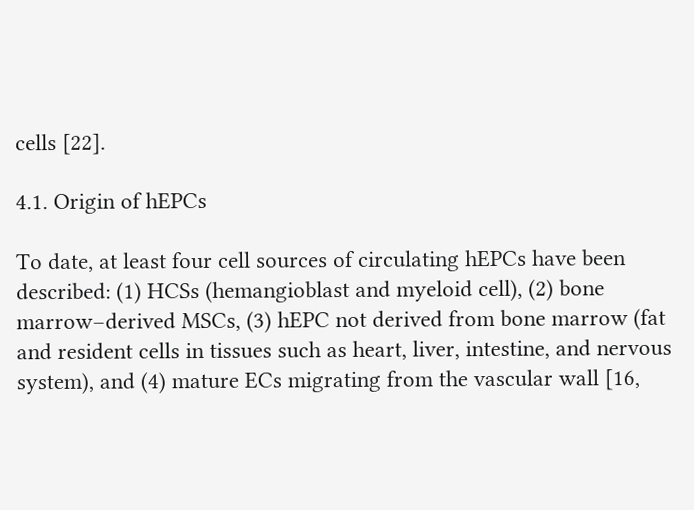cells [22].

4.1. Origin of hEPCs

To date, at least four cell sources of circulating hEPCs have been described: (1) HCSs (hemangioblast and myeloid cell), (2) bone marrow–derived MSCs, (3) hEPC not derived from bone marrow (fat and resident cells in tissues such as heart, liver, intestine, and nervous system), and (4) mature ECs migrating from the vascular wall [16,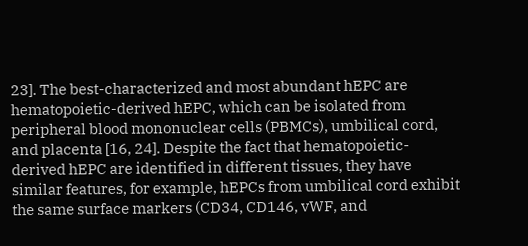23]. The best-characterized and most abundant hEPC are hematopoietic-derived hEPC, which can be isolated from peripheral blood mononuclear cells (PBMCs), umbilical cord, and placenta [16, 24]. Despite the fact that hematopoietic-derived hEPC are identified in different tissues, they have similar features, for example, hEPCs from umbilical cord exhibit the same surface markers (CD34, CD146, vWF, and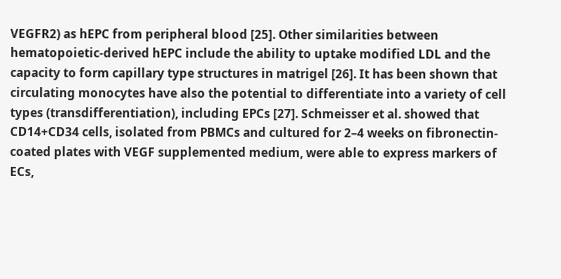VEGFR2) as hEPC from peripheral blood [25]. Other similarities between hematopoietic-derived hEPC include the ability to uptake modified LDL and the capacity to form capillary type structures in matrigel [26]. It has been shown that circulating monocytes have also the potential to differentiate into a variety of cell types (transdifferentiation), including EPCs [27]. Schmeisser et al. showed that CD14+CD34 cells, isolated from PBMCs and cultured for 2–4 weeks on fibronectin-coated plates with VEGF supplemented medium, were able to express markers of ECs,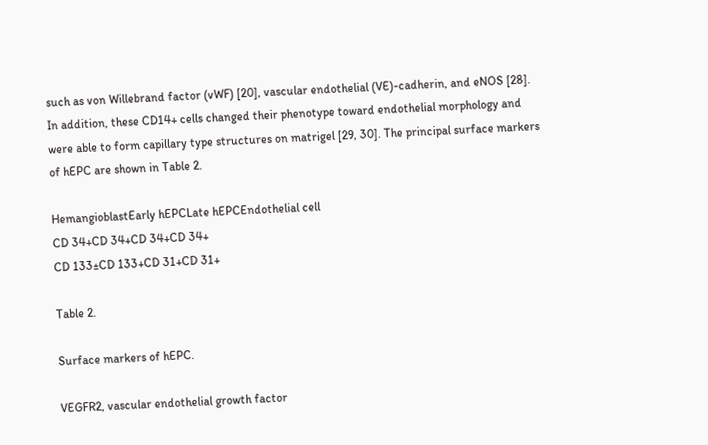such as von Willebrand factor (vWF) [20], vascular endothelial (VE)-cadherin, and eNOS [28]. In addition, these CD14+ cells changed their phenotype toward endothelial morphology and were able to form capillary type structures on matrigel [29, 30]. The principal surface markers of hEPC are shown in Table 2.

HemangioblastEarly hEPCLate hEPCEndothelial cell
CD 34+CD 34+CD 34+CD 34+
CD 133±CD 133+CD 31+CD 31+

Table 2.

Surface markers of hEPC.

VEGFR2, vascular endothelial growth factor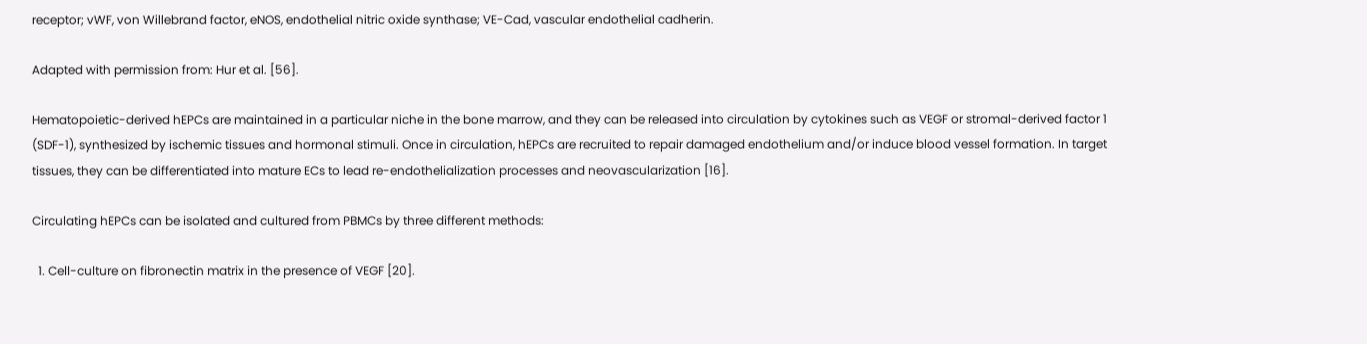receptor; vWF, von Willebrand factor, eNOS, endothelial nitric oxide synthase; VE-Cad, vascular endothelial cadherin.

Adapted with permission from: Hur et al. [56].

Hematopoietic-derived hEPCs are maintained in a particular niche in the bone marrow, and they can be released into circulation by cytokines such as VEGF or stromal-derived factor 1 (SDF-1), synthesized by ischemic tissues and hormonal stimuli. Once in circulation, hEPCs are recruited to repair damaged endothelium and/or induce blood vessel formation. In target tissues, they can be differentiated into mature ECs to lead re-endothelialization processes and neovascularization [16].

Circulating hEPCs can be isolated and cultured from PBMCs by three different methods:

  1. Cell-culture on fibronectin matrix in the presence of VEGF [20].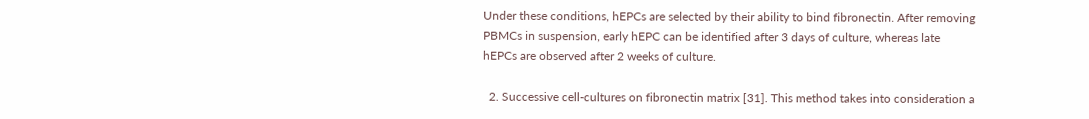Under these conditions, hEPCs are selected by their ability to bind fibronectin. After removing PBMCs in suspension, early hEPC can be identified after 3 days of culture, whereas late hEPCs are observed after 2 weeks of culture.

  2. Successive cell-cultures on fibronectin matrix [31]. This method takes into consideration a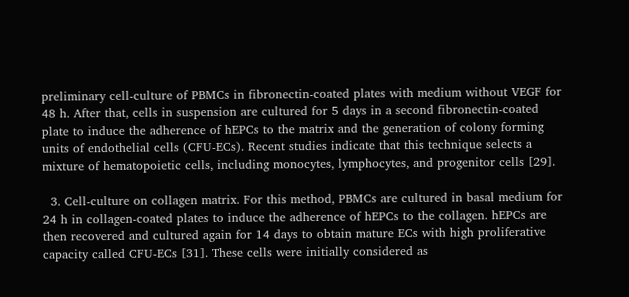preliminary cell-culture of PBMCs in fibronectin-coated plates with medium without VEGF for 48 h. After that, cells in suspension are cultured for 5 days in a second fibronectin-coated plate to induce the adherence of hEPCs to the matrix and the generation of colony forming units of endothelial cells (CFU-ECs). Recent studies indicate that this technique selects a mixture of hematopoietic cells, including monocytes, lymphocytes, and progenitor cells [29].

  3. Cell-culture on collagen matrix. For this method, PBMCs are cultured in basal medium for 24 h in collagen-coated plates to induce the adherence of hEPCs to the collagen. hEPCs are then recovered and cultured again for 14 days to obtain mature ECs with high proliferative capacity called CFU-ECs [31]. These cells were initially considered as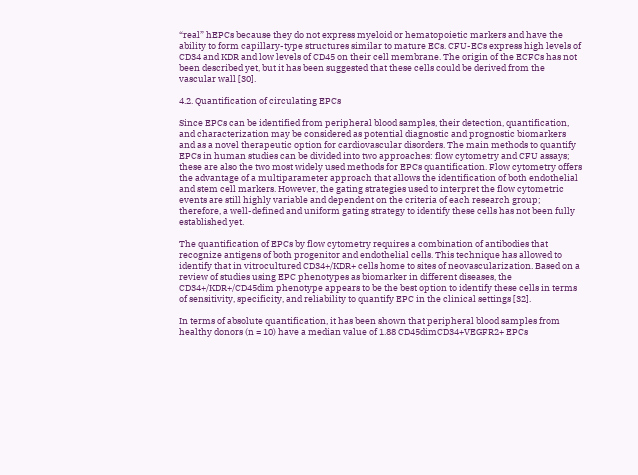“real” hEPCs because they do not express myeloid or hematopoietic markers and have the ability to form capillary-type structures similar to mature ECs. CFU-ECs express high levels of CD34 and KDR and low levels of CD45 on their cell membrane. The origin of the ECFCs has not been described yet, but it has been suggested that these cells could be derived from the vascular wall [30].

4.2. Quantification of circulating EPCs

Since EPCs can be identified from peripheral blood samples, their detection, quantification, and characterization may be considered as potential diagnostic and prognostic biomarkers and as a novel therapeutic option for cardiovascular disorders. The main methods to quantify EPCs in human studies can be divided into two approaches: flow cytometry and CFU assays; these are also the two most widely used methods for EPCs quantification. Flow cytometry offers the advantage of a multiparameter approach that allows the identification of both endothelial and stem cell markers. However, the gating strategies used to interpret the flow cytometric events are still highly variable and dependent on the criteria of each research group; therefore, a well-defined and uniform gating strategy to identify these cells has not been fully established yet.

The quantification of EPCs by flow cytometry requires a combination of antibodies that recognize antigens of both progenitor and endothelial cells. This technique has allowed to identify that in vitrocultured CD34+/KDR+ cells home to sites of neovascularization. Based on a review of studies using EPC phenotypes as biomarker in different diseases, the CD34+/KDR+/CD45dim phenotype appears to be the best option to identify these cells in terms of sensitivity, specificity, and reliability to quantify EPC in the clinical settings [32].

In terms of absolute quantification, it has been shown that peripheral blood samples from healthy donors (n = 10) have a median value of 1.88 CD45dimCD34+VEGFR2+ EPCs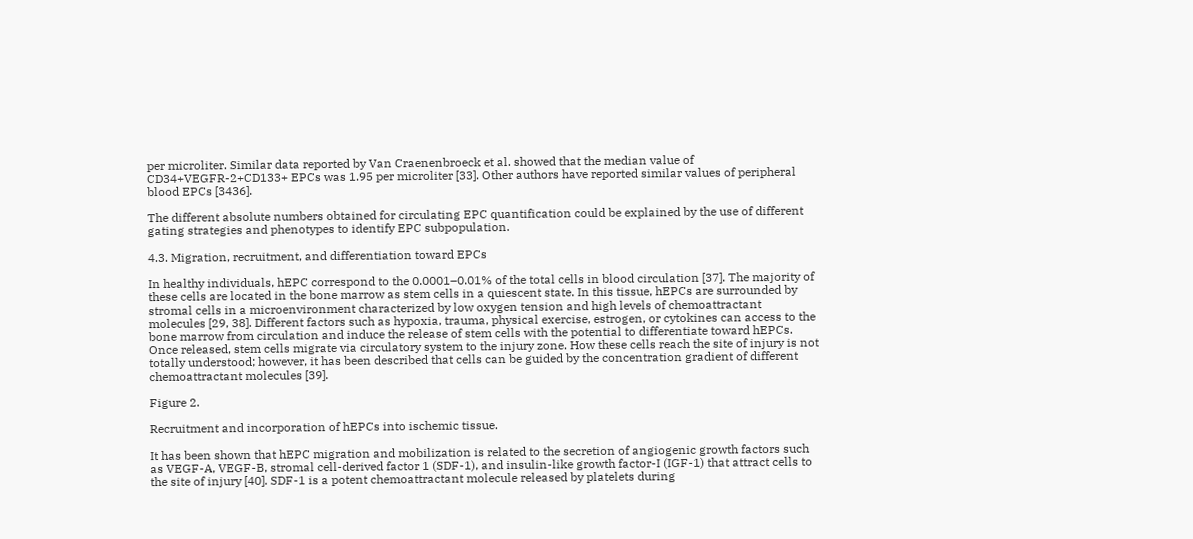per microliter. Similar data reported by Van Craenenbroeck et al. showed that the median value of CD34+VEGFR-2+CD133+ EPCs was 1.95 per microliter [33]. Other authors have reported similar values of peripheral blood EPCs [3436].

The different absolute numbers obtained for circulating EPC quantification could be explained by the use of different gating strategies and phenotypes to identify EPC subpopulation.

4.3. Migration, recruitment, and differentiation toward EPCs

In healthy individuals, hEPC correspond to the 0.0001–0.01% of the total cells in blood circulation [37]. The majority of these cells are located in the bone marrow as stem cells in a quiescent state. In this tissue, hEPCs are surrounded by stromal cells in a microenvironment characterized by low oxygen tension and high levels of chemoattractant molecules [29, 38]. Different factors such as hypoxia, trauma, physical exercise, estrogen, or cytokines can access to the bone marrow from circulation and induce the release of stem cells with the potential to differentiate toward hEPCs. Once released, stem cells migrate via circulatory system to the injury zone. How these cells reach the site of injury is not totally understood; however, it has been described that cells can be guided by the concentration gradient of different chemoattractant molecules [39].

Figure 2.

Recruitment and incorporation of hEPCs into ischemic tissue.

It has been shown that hEPC migration and mobilization is related to the secretion of angiogenic growth factors such as VEGF-A, VEGF-B, stromal cell-derived factor 1 (SDF-1), and insulin-like growth factor-I (IGF-1) that attract cells to the site of injury [40]. SDF-1 is a potent chemoattractant molecule released by platelets during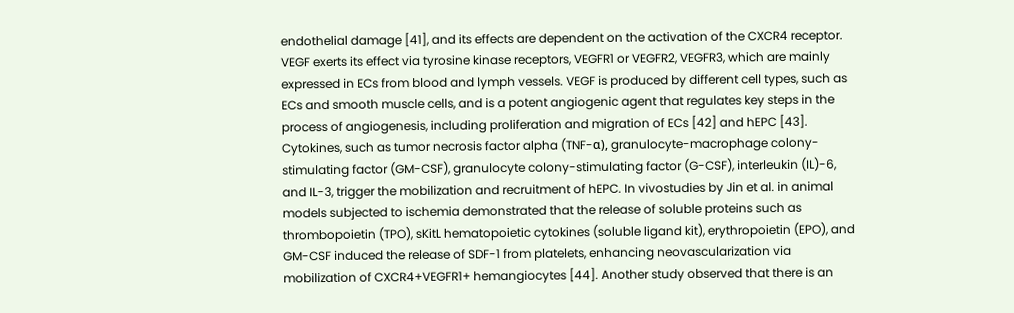endothelial damage [41], and its effects are dependent on the activation of the CXCR4 receptor. VEGF exerts its effect via tyrosine kinase receptors, VEGFR1 or VEGFR2, VEGFR3, which are mainly expressed in ECs from blood and lymph vessels. VEGF is produced by different cell types, such as ECs and smooth muscle cells, and is a potent angiogenic agent that regulates key steps in the process of angiogenesis, including proliferation and migration of ECs [42] and hEPC [43]. Cytokines, such as tumor necrosis factor alpha (TNF-α), granulocyte-macrophage colony-stimulating factor (GM-CSF), granulocyte colony-stimulating factor (G-CSF), interleukin (IL)-6, and IL-3, trigger the mobilization and recruitment of hEPC. In vivostudies by Jin et al. in animal models subjected to ischemia demonstrated that the release of soluble proteins such as thrombopoietin (TPO), sKitL hematopoietic cytokines (soluble ligand kit), erythropoietin (EPO), and GM-CSF induced the release of SDF-1 from platelets, enhancing neovascularization via mobilization of CXCR4+VEGFR1+ hemangiocytes [44]. Another study observed that there is an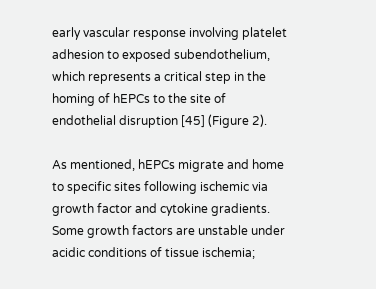early vascular response involving platelet adhesion to exposed subendothelium, which represents a critical step in the homing of hEPCs to the site of endothelial disruption [45] (Figure 2).

As mentioned, hEPCs migrate and home to specific sites following ischemic via growth factor and cytokine gradients. Some growth factors are unstable under acidic conditions of tissue ischemia;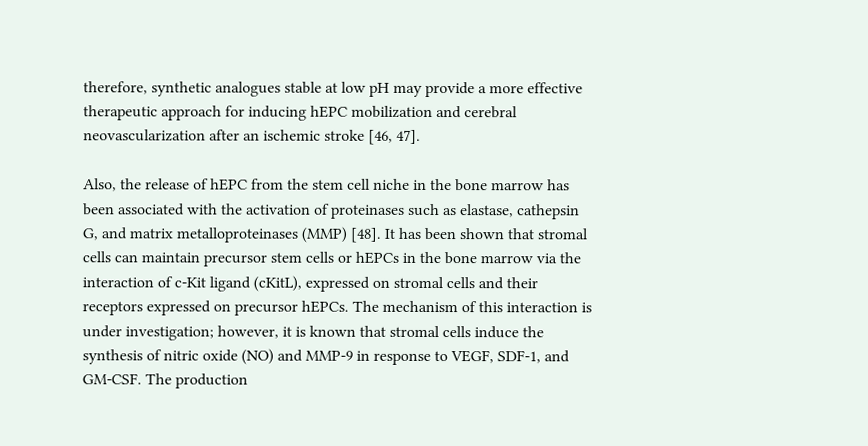therefore, synthetic analogues stable at low pH may provide a more effective therapeutic approach for inducing hEPC mobilization and cerebral neovascularization after an ischemic stroke [46, 47].

Also, the release of hEPC from the stem cell niche in the bone marrow has been associated with the activation of proteinases such as elastase, cathepsin G, and matrix metalloproteinases (MMP) [48]. It has been shown that stromal cells can maintain precursor stem cells or hEPCs in the bone marrow via the interaction of c-Kit ligand (cKitL), expressed on stromal cells and their receptors expressed on precursor hEPCs. The mechanism of this interaction is under investigation; however, it is known that stromal cells induce the synthesis of nitric oxide (NO) and MMP-9 in response to VEGF, SDF-1, and GM-CSF. The production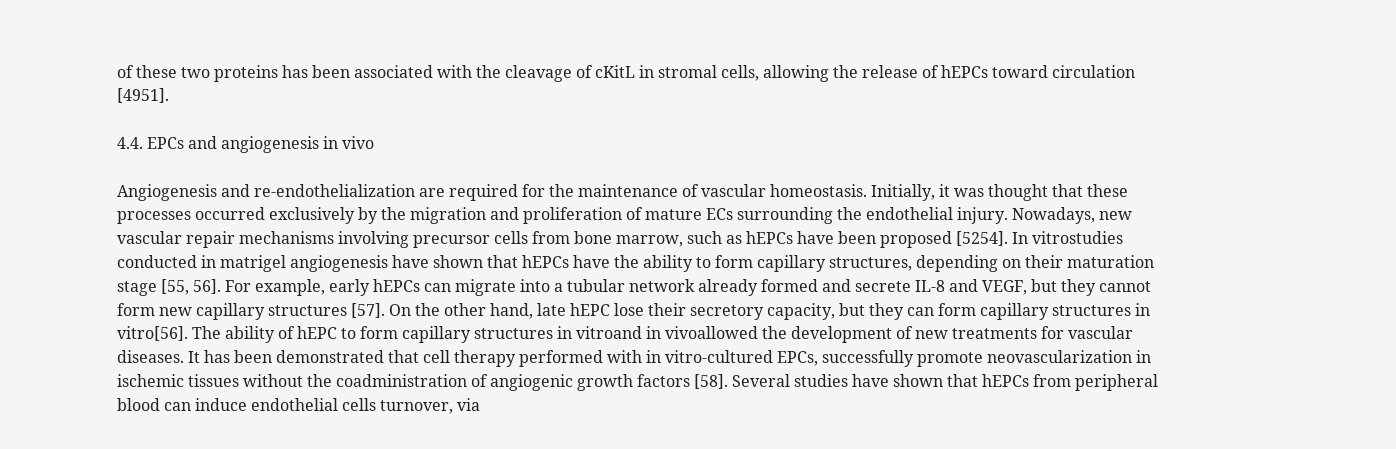of these two proteins has been associated with the cleavage of cKitL in stromal cells, allowing the release of hEPCs toward circulation [4951].

4.4. EPCs and angiogenesis in vivo

Angiogenesis and re-endothelialization are required for the maintenance of vascular homeostasis. Initially, it was thought that these processes occurred exclusively by the migration and proliferation of mature ECs surrounding the endothelial injury. Nowadays, new vascular repair mechanisms involving precursor cells from bone marrow, such as hEPCs have been proposed [5254]. In vitrostudies conducted in matrigel angiogenesis have shown that hEPCs have the ability to form capillary structures, depending on their maturation stage [55, 56]. For example, early hEPCs can migrate into a tubular network already formed and secrete IL-8 and VEGF, but they cannot form new capillary structures [57]. On the other hand, late hEPC lose their secretory capacity, but they can form capillary structures in vitro[56]. The ability of hEPC to form capillary structures in vitroand in vivoallowed the development of new treatments for vascular diseases. It has been demonstrated that cell therapy performed with in vitro-cultured EPCs, successfully promote neovascularization in ischemic tissues without the coadministration of angiogenic growth factors [58]. Several studies have shown that hEPCs from peripheral blood can induce endothelial cells turnover, via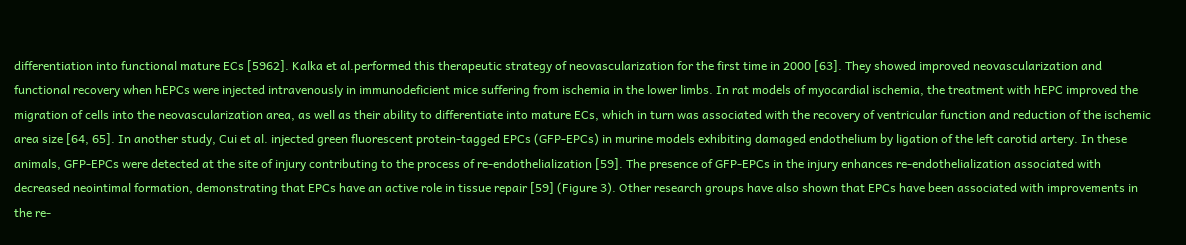differentiation into functional mature ECs [5962]. Kalka et al.performed this therapeutic strategy of neovascularization for the first time in 2000 [63]. They showed improved neovascularization and functional recovery when hEPCs were injected intravenously in immunodeficient mice suffering from ischemia in the lower limbs. In rat models of myocardial ischemia, the treatment with hEPC improved the migration of cells into the neovascularization area, as well as their ability to differentiate into mature ECs, which in turn was associated with the recovery of ventricular function and reduction of the ischemic area size [64, 65]. In another study, Cui et al. injected green fluorescent protein-tagged EPCs (GFP-EPCs) in murine models exhibiting damaged endothelium by ligation of the left carotid artery. In these animals, GFP-EPCs were detected at the site of injury contributing to the process of re-endothelialization [59]. The presence of GFP-EPCs in the injury enhances re-endothelialization associated with decreased neointimal formation, demonstrating that EPCs have an active role in tissue repair [59] (Figure 3). Other research groups have also shown that EPCs have been associated with improvements in the re-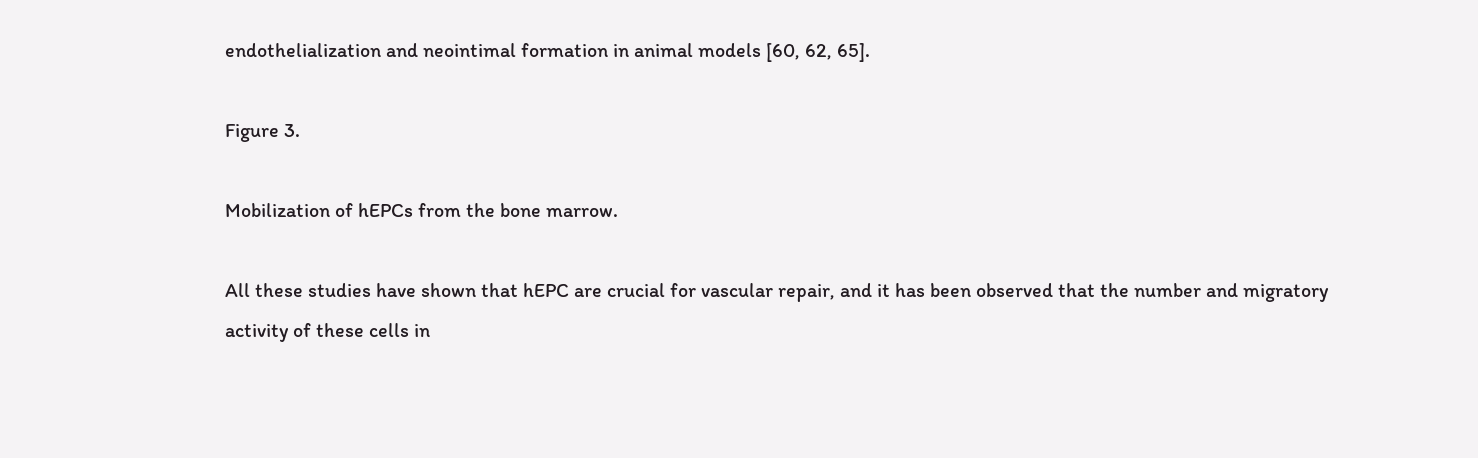endothelialization and neointimal formation in animal models [60, 62, 65].

Figure 3.

Mobilization of hEPCs from the bone marrow.

All these studies have shown that hEPC are crucial for vascular repair, and it has been observed that the number and migratory activity of these cells in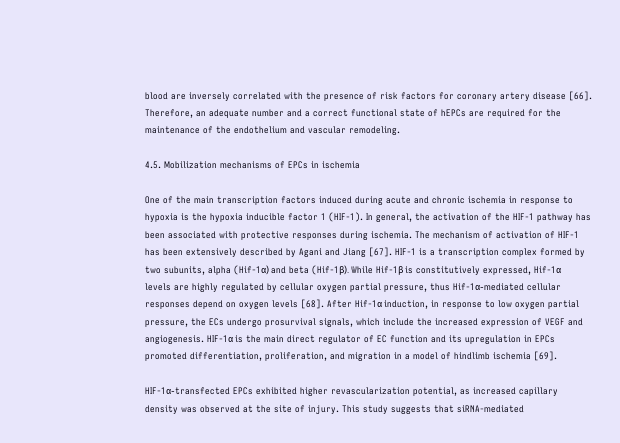blood are inversely correlated with the presence of risk factors for coronary artery disease [66]. Therefore, an adequate number and a correct functional state of hEPCs are required for the maintenance of the endothelium and vascular remodeling.

4.5. Mobilization mechanisms of EPCs in ischemia

One of the main transcription factors induced during acute and chronic ischemia in response to hypoxia is the hypoxia inducible factor 1 (HIF-1). In general, the activation of the HIF-1 pathway has been associated with protective responses during ischemia. The mechanism of activation of HIF-1 has been extensively described by Agani and Jiang [67]. HIF-1 is a transcription complex formed by two subunits, alpha (Hif-1α) and beta (Hif-1β). While Hif-1β is constitutively expressed, Hif-1α levels are highly regulated by cellular oxygen partial pressure, thus Hif-1α-mediated cellular responses depend on oxygen levels [68]. After Hif-1α induction, in response to low oxygen partial pressure, the ECs undergo prosurvival signals, which include the increased expression of VEGF and angiogenesis. HIF-1α is the main direct regulator of EC function and its upregulation in EPCs promoted differentiation, proliferation, and migration in a model of hindlimb ischemia [69].

HIF-1α-transfected EPCs exhibited higher revascularization potential, as increased capillary density was observed at the site of injury. This study suggests that siRNA-mediated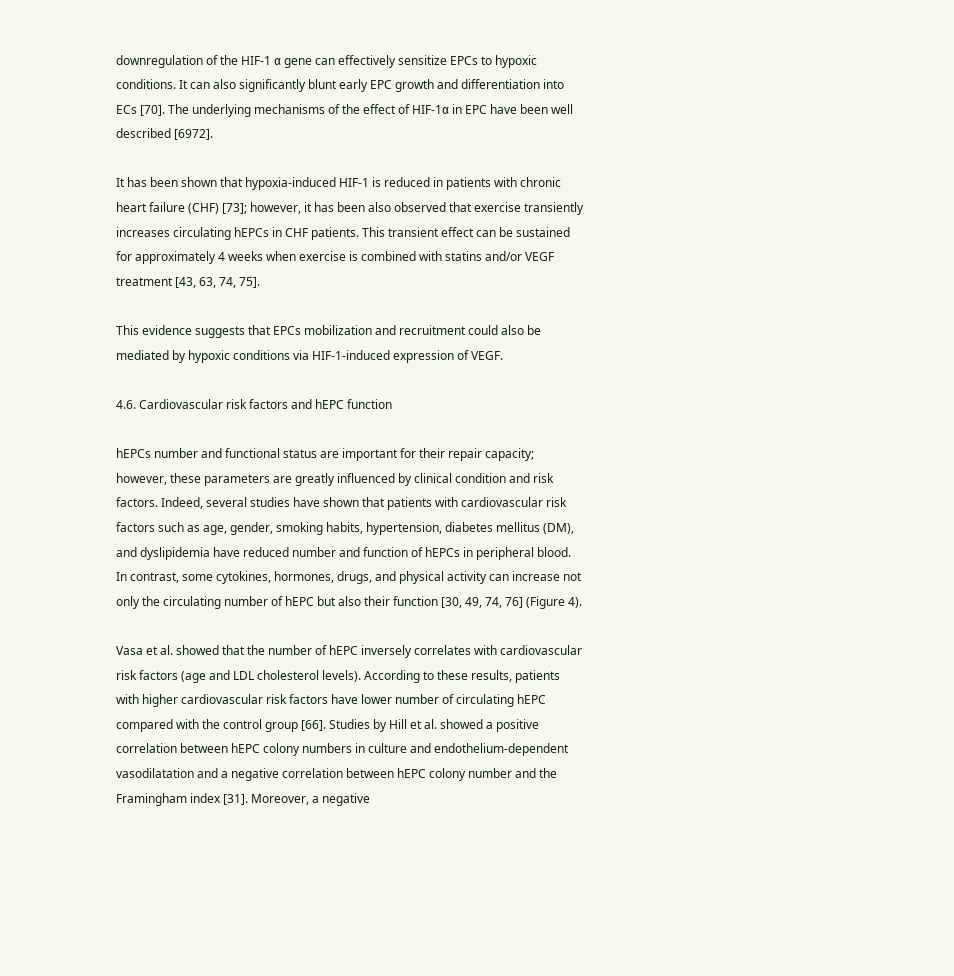downregulation of the HIF-1 α gene can effectively sensitize EPCs to hypoxic conditions. It can also significantly blunt early EPC growth and differentiation into ECs [70]. The underlying mechanisms of the effect of HIF-1α in EPC have been well described [6972].

It has been shown that hypoxia-induced HIF-1 is reduced in patients with chronic heart failure (CHF) [73]; however, it has been also observed that exercise transiently increases circulating hEPCs in CHF patients. This transient effect can be sustained for approximately 4 weeks when exercise is combined with statins and/or VEGF treatment [43, 63, 74, 75].

This evidence suggests that EPCs mobilization and recruitment could also be mediated by hypoxic conditions via HIF-1-induced expression of VEGF.

4.6. Cardiovascular risk factors and hEPC function

hEPCs number and functional status are important for their repair capacity; however, these parameters are greatly influenced by clinical condition and risk factors. Indeed, several studies have shown that patients with cardiovascular risk factors such as age, gender, smoking habits, hypertension, diabetes mellitus (DM), and dyslipidemia have reduced number and function of hEPCs in peripheral blood. In contrast, some cytokines, hormones, drugs, and physical activity can increase not only the circulating number of hEPC but also their function [30, 49, 74, 76] (Figure 4).

Vasa et al. showed that the number of hEPC inversely correlates with cardiovascular risk factors (age and LDL cholesterol levels). According to these results, patients with higher cardiovascular risk factors have lower number of circulating hEPC compared with the control group [66]. Studies by Hill et al. showed a positive correlation between hEPC colony numbers in culture and endothelium-dependent vasodilatation and a negative correlation between hEPC colony number and the Framingham index [31]. Moreover, a negative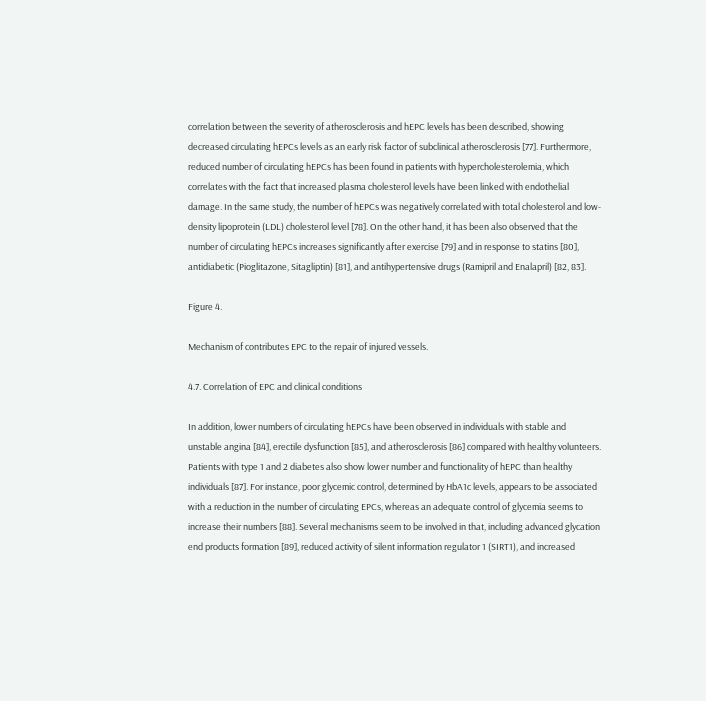correlation between the severity of atherosclerosis and hEPC levels has been described, showing decreased circulating hEPCs levels as an early risk factor of subclinical atherosclerosis [77]. Furthermore, reduced number of circulating hEPCs has been found in patients with hypercholesterolemia, which correlates with the fact that increased plasma cholesterol levels have been linked with endothelial damage. In the same study, the number of hEPCs was negatively correlated with total cholesterol and low-density lipoprotein (LDL) cholesterol level [78]. On the other hand, it has been also observed that the number of circulating hEPCs increases significantly after exercise [79] and in response to statins [80], antidiabetic (Pioglitazone, Sitagliptin) [81], and antihypertensive drugs (Ramipril and Enalapril) [82, 83].

Figure 4.

Mechanism of contributes EPC to the repair of injured vessels.

4.7. Correlation of EPC and clinical conditions

In addition, lower numbers of circulating hEPCs have been observed in individuals with stable and unstable angina [84], erectile dysfunction [85], and atherosclerosis [86] compared with healthy volunteers. Patients with type 1 and 2 diabetes also show lower number and functionality of hEPC than healthy individuals [87]. For instance, poor glycemic control, determined by HbA1c levels, appears to be associated with a reduction in the number of circulating EPCs, whereas an adequate control of glycemia seems to increase their numbers [88]. Several mechanisms seem to be involved in that, including advanced glycation end products formation [89], reduced activity of silent information regulator 1 (SIRT1), and increased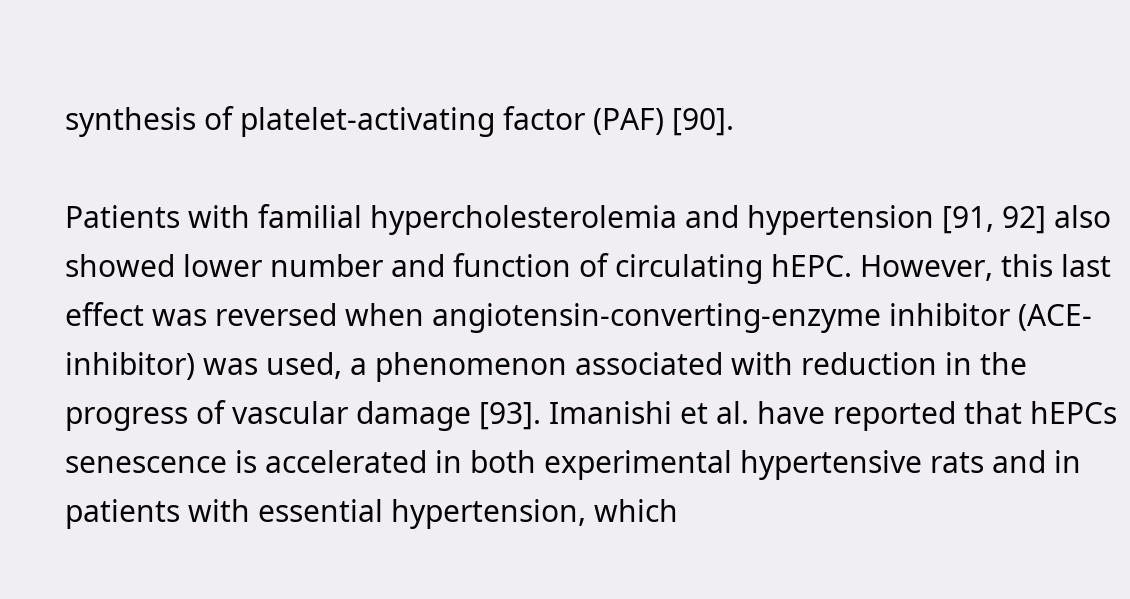synthesis of platelet-activating factor (PAF) [90].

Patients with familial hypercholesterolemia and hypertension [91, 92] also showed lower number and function of circulating hEPC. However, this last effect was reversed when angiotensin-converting-enzyme inhibitor (ACE-inhibitor) was used, a phenomenon associated with reduction in the progress of vascular damage [93]. Imanishi et al. have reported that hEPCs senescence is accelerated in both experimental hypertensive rats and in patients with essential hypertension, which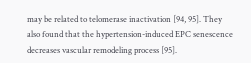may be related to telomerase inactivation [94, 95]. They also found that the hypertension-induced EPC senescence decreases vascular remodeling process [95].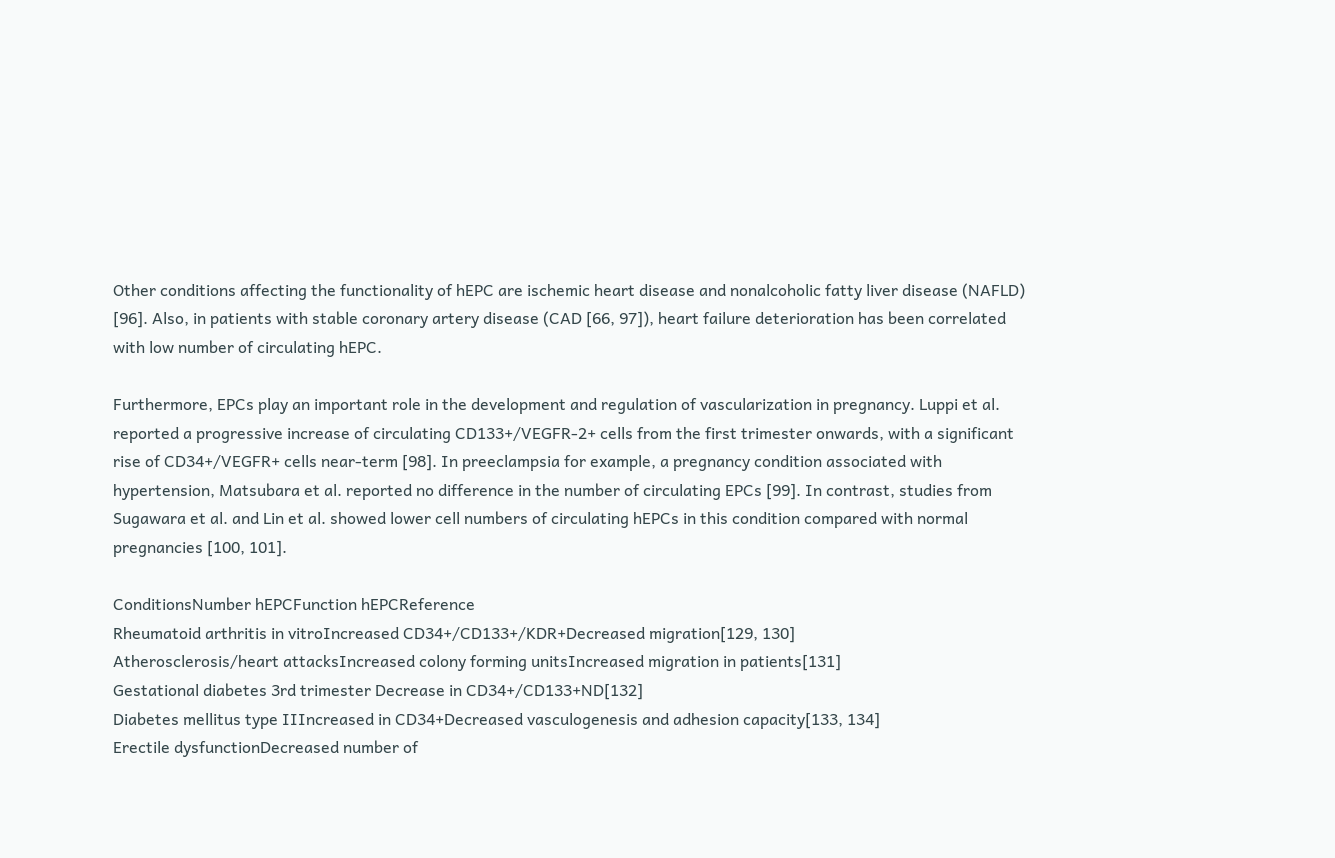Other conditions affecting the functionality of hEPC are ischemic heart disease and nonalcoholic fatty liver disease (NAFLD) [96]. Also, in patients with stable coronary artery disease (CAD [66, 97]), heart failure deterioration has been correlated with low number of circulating hEPC.

Furthermore, EPCs play an important role in the development and regulation of vascularization in pregnancy. Luppi et al. reported a progressive increase of circulating CD133+/VEGFR-2+ cells from the first trimester onwards, with a significant rise of CD34+/VEGFR+ cells near-term [98]. In preeclampsia for example, a pregnancy condition associated with hypertension, Matsubara et al. reported no difference in the number of circulating EPCs [99]. In contrast, studies from Sugawara et al. and Lin et al. showed lower cell numbers of circulating hEPCs in this condition compared with normal pregnancies [100, 101].

ConditionsNumber hEPCFunction hEPCReference
Rheumatoid arthritis in vitroIncreased CD34+/CD133+/KDR+Decreased migration[129, 130]
Atherosclerosis/heart attacksIncreased colony forming unitsIncreased migration in patients[131]
Gestational diabetes 3rd trimester Decrease in CD34+/CD133+ND[132]
Diabetes mellitus type IIIncreased in CD34+Decreased vasculogenesis and adhesion capacity[133, 134]
Erectile dysfunctionDecreased number of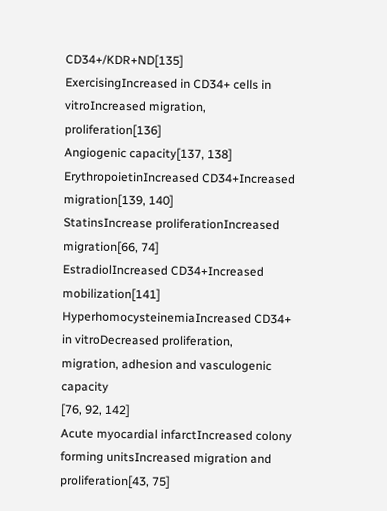CD34+/KDR+ND[135]
ExercisingIncreased in CD34+ cells in vitroIncreased migration, proliferation[136]
Angiogenic capacity[137, 138]
ErythropoietinIncreased CD34+Increased migration[139, 140]
StatinsIncrease proliferationIncreased migration[66, 74]
EstradiolIncreased CD34+Increased mobilization[141]
HyperhomocysteinemiaIncreased CD34+ in vitroDecreased proliferation,
migration, adhesion and vasculogenic capacity
[76, 92, 142]
Acute myocardial infarctIncreased colony forming unitsIncreased migration and proliferation[43, 75]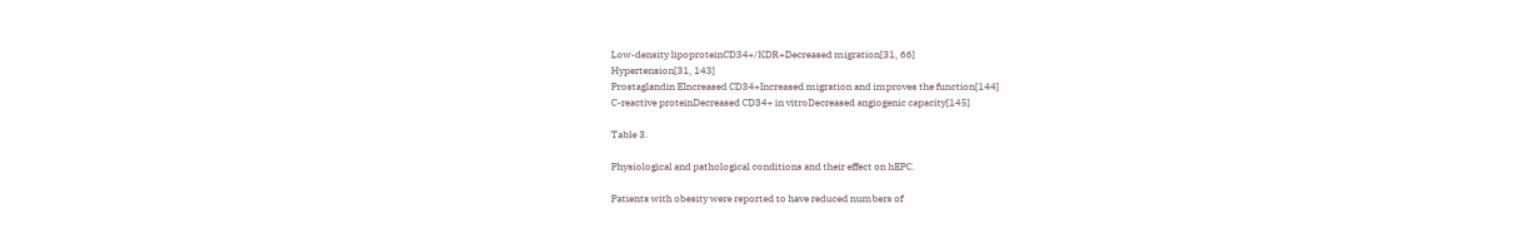Low-density lipoproteinCD34+/KDR+Decreased migration[31, 66]
Hypertension[31, 143]
Prostaglandin EIncreased CD34+Increased migration and improves the function[144]
C-reactive proteinDecreased CD34+ in vitroDecreased angiogenic capacity[145]

Table 3.

Physiological and pathological conditions and their effect on hEPC.

Patients with obesity were reported to have reduced numbers of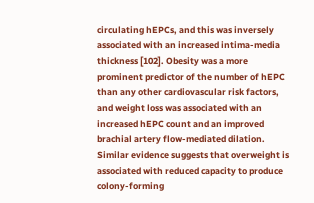circulating hEPCs, and this was inversely associated with an increased intima-media thickness [102]. Obesity was a more prominent predictor of the number of hEPC than any other cardiovascular risk factors, and weight loss was associated with an increased hEPC count and an improved brachial artery flow-mediated dilation. Similar evidence suggests that overweight is associated with reduced capacity to produce colony-forming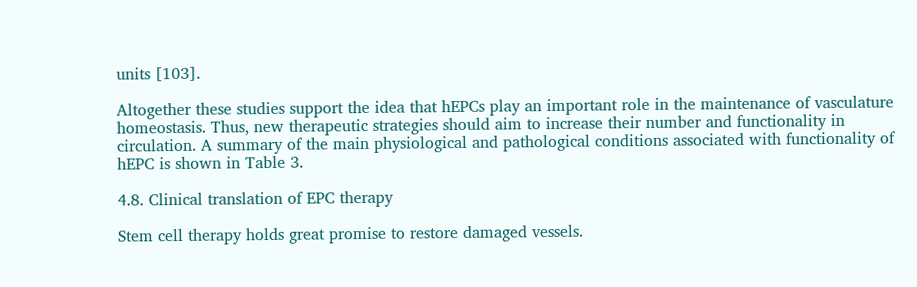units [103].

Altogether these studies support the idea that hEPCs play an important role in the maintenance of vasculature homeostasis. Thus, new therapeutic strategies should aim to increase their number and functionality in circulation. A summary of the main physiological and pathological conditions associated with functionality of hEPC is shown in Table 3.

4.8. Clinical translation of EPC therapy

Stem cell therapy holds great promise to restore damaged vessels.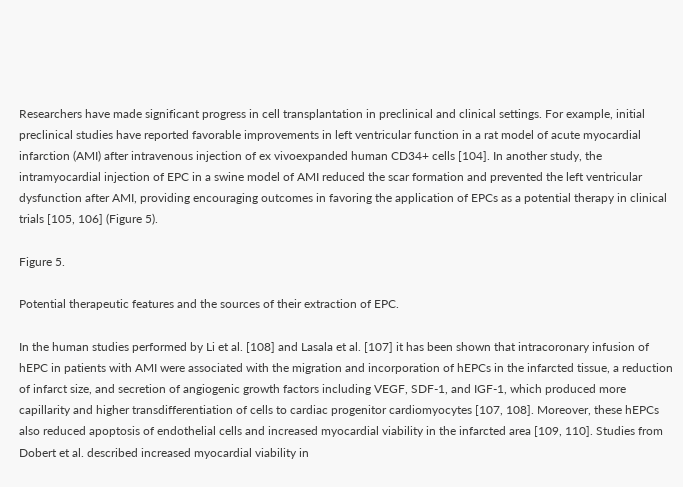Researchers have made significant progress in cell transplantation in preclinical and clinical settings. For example, initial preclinical studies have reported favorable improvements in left ventricular function in a rat model of acute myocardial infarction (AMI) after intravenous injection of ex vivoexpanded human CD34+ cells [104]. In another study, the intramyocardial injection of EPC in a swine model of AMI reduced the scar formation and prevented the left ventricular dysfunction after AMI, providing encouraging outcomes in favoring the application of EPCs as a potential therapy in clinical trials [105, 106] (Figure 5).

Figure 5.

Potential therapeutic features and the sources of their extraction of EPC.

In the human studies performed by Li et al. [108] and Lasala et al. [107] it has been shown that intracoronary infusion of hEPC in patients with AMI were associated with the migration and incorporation of hEPCs in the infarcted tissue, a reduction of infarct size, and secretion of angiogenic growth factors including VEGF, SDF-1, and IGF-1, which produced more capillarity and higher transdifferentiation of cells to cardiac progenitor cardiomyocytes [107, 108]. Moreover, these hEPCs also reduced apoptosis of endothelial cells and increased myocardial viability in the infarcted area [109, 110]. Studies from Dobert et al. described increased myocardial viability in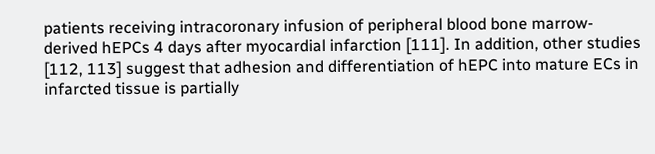patients receiving intracoronary infusion of peripheral blood bone marrow-derived hEPCs 4 days after myocardial infarction [111]. In addition, other studies [112, 113] suggest that adhesion and differentiation of hEPC into mature ECs in infarcted tissue is partially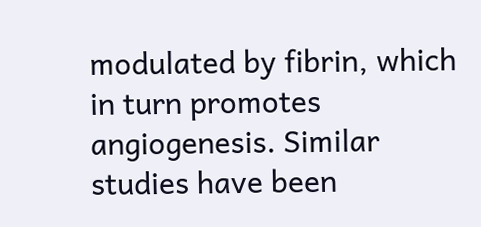modulated by fibrin, which in turn promotes angiogenesis. Similar studies have been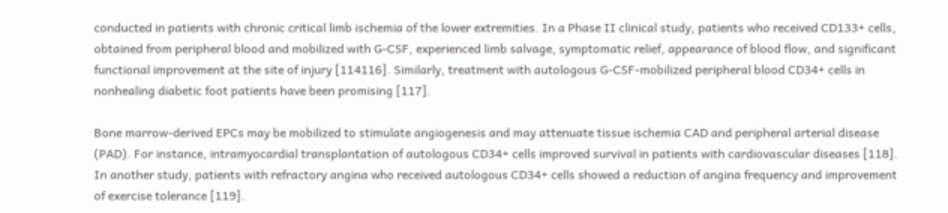conducted in patients with chronic critical limb ischemia of the lower extremities. In a Phase II clinical study, patients who received CD133+ cells, obtained from peripheral blood and mobilized with G-CSF, experienced limb salvage, symptomatic relief, appearance of blood flow, and significant functional improvement at the site of injury [114116]. Similarly, treatment with autologous G-CSF-mobilized peripheral blood CD34+ cells in nonhealing diabetic foot patients have been promising [117].

Bone marrow-derived EPCs may be mobilized to stimulate angiogenesis and may attenuate tissue ischemia CAD and peripheral arterial disease (PAD). For instance, intramyocardial transplantation of autologous CD34+ cells improved survival in patients with cardiovascular diseases [118]. In another study, patients with refractory angina who received autologous CD34+ cells showed a reduction of angina frequency and improvement of exercise tolerance [119].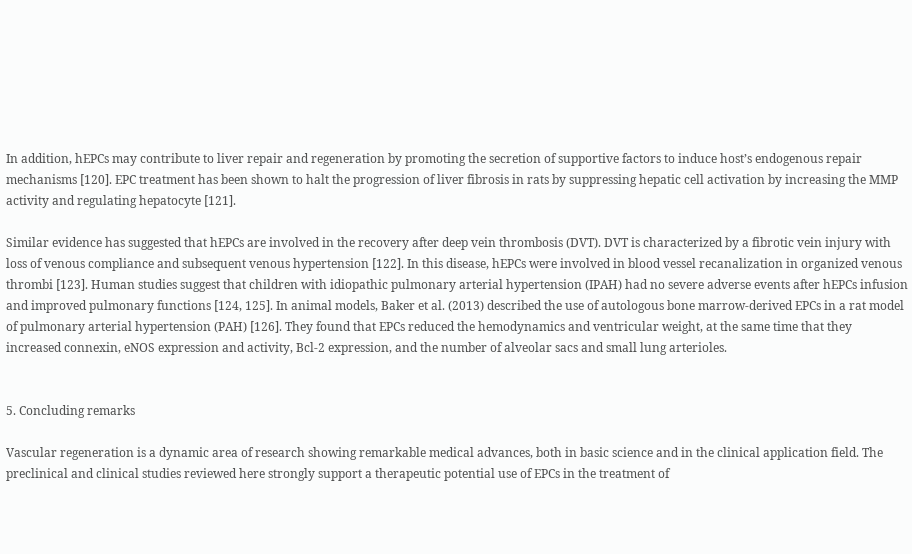In addition, hEPCs may contribute to liver repair and regeneration by promoting the secretion of supportive factors to induce host’s endogenous repair mechanisms [120]. EPC treatment has been shown to halt the progression of liver fibrosis in rats by suppressing hepatic cell activation by increasing the MMP activity and regulating hepatocyte [121].

Similar evidence has suggested that hEPCs are involved in the recovery after deep vein thrombosis (DVT). DVT is characterized by a fibrotic vein injury with loss of venous compliance and subsequent venous hypertension [122]. In this disease, hEPCs were involved in blood vessel recanalization in organized venous thrombi [123]. Human studies suggest that children with idiopathic pulmonary arterial hypertension (IPAH) had no severe adverse events after hEPCs infusion and improved pulmonary functions [124, 125]. In animal models, Baker et al. (2013) described the use of autologous bone marrow-derived EPCs in a rat model of pulmonary arterial hypertension (PAH) [126]. They found that EPCs reduced the hemodynamics and ventricular weight, at the same time that they increased connexin, eNOS expression and activity, Bcl-2 expression, and the number of alveolar sacs and small lung arterioles.


5. Concluding remarks

Vascular regeneration is a dynamic area of research showing remarkable medical advances, both in basic science and in the clinical application field. The preclinical and clinical studies reviewed here strongly support a therapeutic potential use of EPCs in the treatment of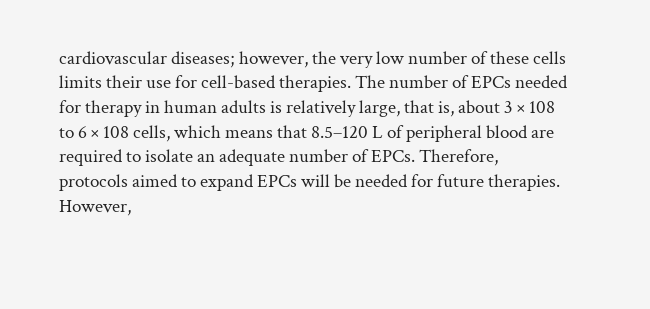cardiovascular diseases; however, the very low number of these cells limits their use for cell-based therapies. The number of EPCs needed for therapy in human adults is relatively large, that is, about 3 × 108 to 6 × 108 cells, which means that 8.5–120 L of peripheral blood are required to isolate an adequate number of EPCs. Therefore, protocols aimed to expand EPCs will be needed for future therapies. However,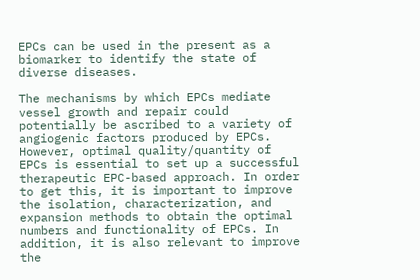EPCs can be used in the present as a biomarker to identify the state of diverse diseases.

The mechanisms by which EPCs mediate vessel growth and repair could potentially be ascribed to a variety of angiogenic factors produced by EPCs. However, optimal quality/quantity of EPCs is essential to set up a successful therapeutic EPC-based approach. In order to get this, it is important to improve the isolation, characterization, and expansion methods to obtain the optimal numbers and functionality of EPCs. In addition, it is also relevant to improve the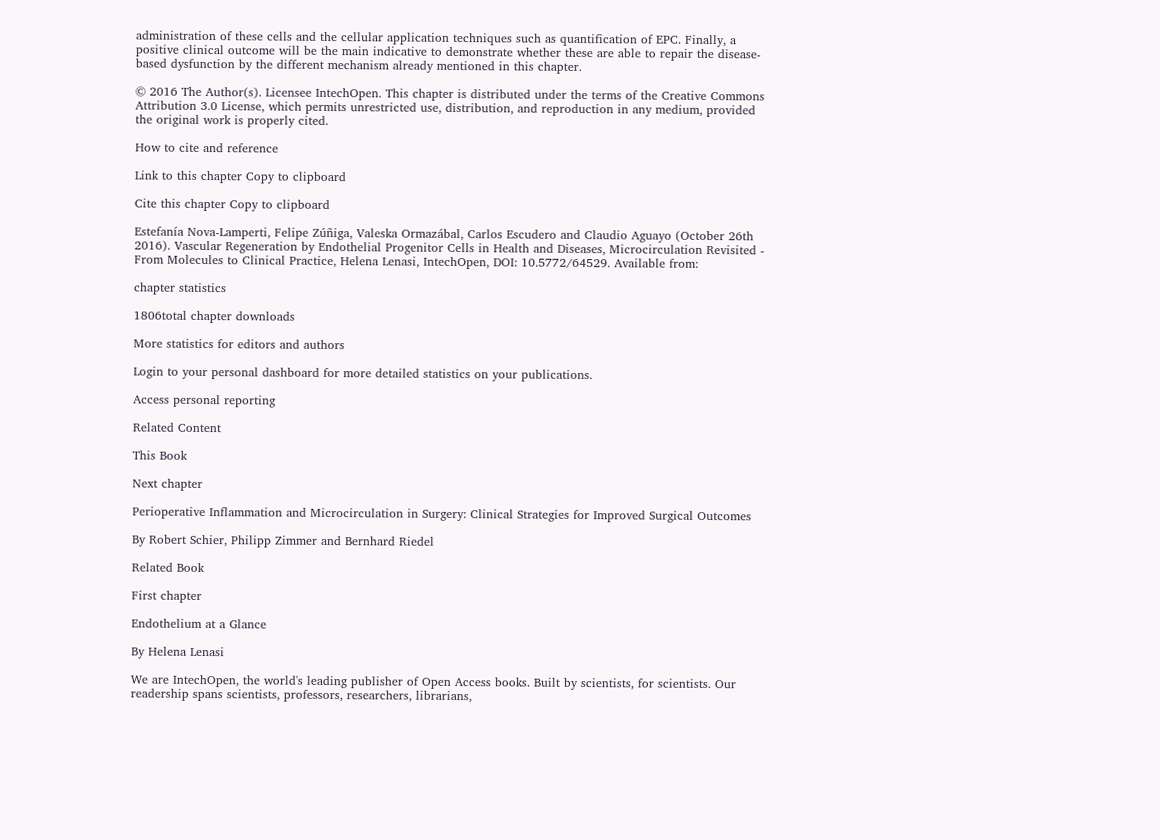administration of these cells and the cellular application techniques such as quantification of EPC. Finally, a positive clinical outcome will be the main indicative to demonstrate whether these are able to repair the disease-based dysfunction by the different mechanism already mentioned in this chapter.

© 2016 The Author(s). Licensee IntechOpen. This chapter is distributed under the terms of the Creative Commons Attribution 3.0 License, which permits unrestricted use, distribution, and reproduction in any medium, provided the original work is properly cited.

How to cite and reference

Link to this chapter Copy to clipboard

Cite this chapter Copy to clipboard

Estefanía Nova-Lamperti, Felipe Zúñiga, Valeska Ormazábal, Carlos Escudero and Claudio Aguayo (October 26th 2016). Vascular Regeneration by Endothelial Progenitor Cells in Health and Diseases, Microcirculation Revisited - From Molecules to Clinical Practice, Helena Lenasi, IntechOpen, DOI: 10.5772/64529. Available from:

chapter statistics

1806total chapter downloads

More statistics for editors and authors

Login to your personal dashboard for more detailed statistics on your publications.

Access personal reporting

Related Content

This Book

Next chapter

Perioperative Inflammation and Microcirculation in Surgery: Clinical Strategies for Improved Surgical Outcomes

By Robert Schier, Philipp Zimmer and Bernhard Riedel

Related Book

First chapter

Endothelium at a Glance

By Helena Lenasi

We are IntechOpen, the world's leading publisher of Open Access books. Built by scientists, for scientists. Our readership spans scientists, professors, researchers, librarians,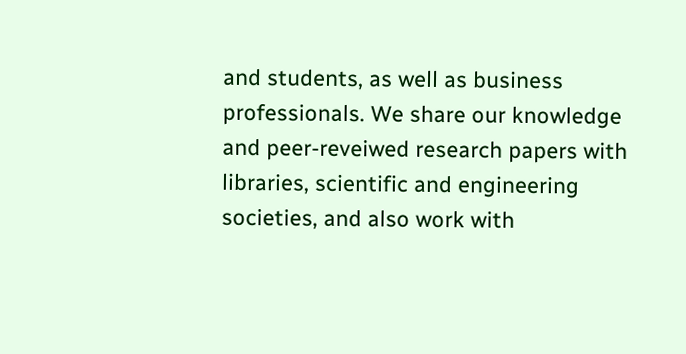and students, as well as business professionals. We share our knowledge and peer-reveiwed research papers with libraries, scientific and engineering societies, and also work with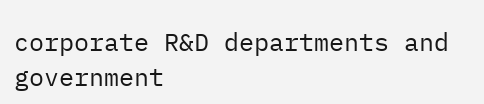corporate R&D departments and government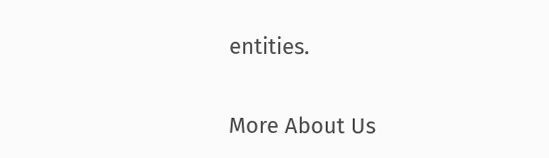entities.

More About Us